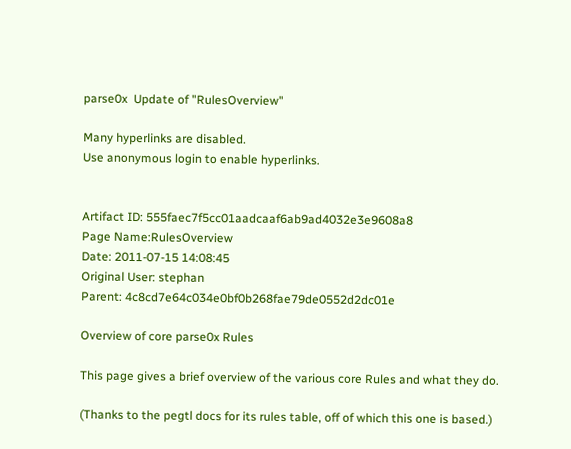parse0x  Update of "RulesOverview"

Many hyperlinks are disabled.
Use anonymous login to enable hyperlinks.


Artifact ID: 555faec7f5cc01aadcaaf6ab9ad4032e3e9608a8
Page Name:RulesOverview
Date: 2011-07-15 14:08:45
Original User: stephan
Parent: 4c8cd7e64c034e0bf0b268fae79de0552d2dc01e

Overview of core parse0x Rules

This page gives a brief overview of the various core Rules and what they do.

(Thanks to the pegtl docs for its rules table, off of which this one is based.)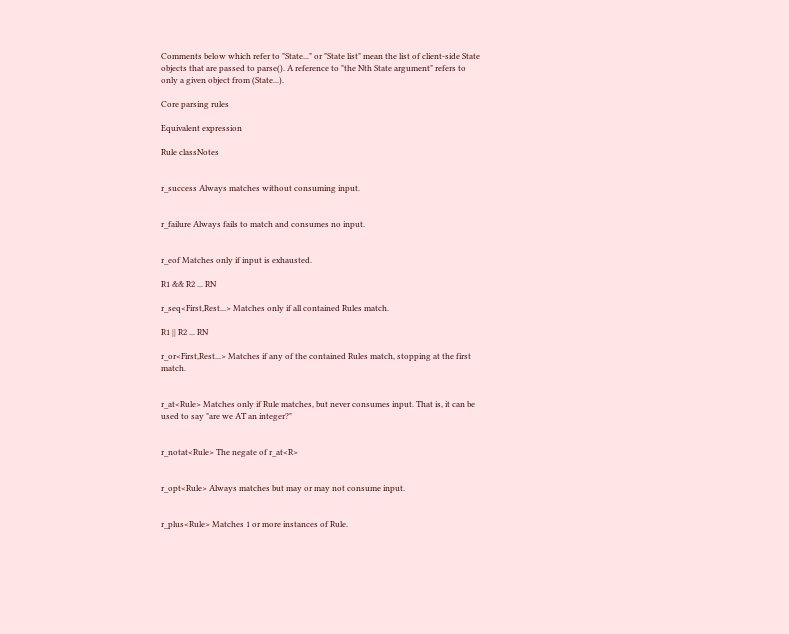Comments below which refer to "State..." or "State list" mean the list of client-side State objects that are passed to parse(). A reference to "the Nth State argument" refers to only a given object from (State...).

Core parsing rules

Equivalent expression

Rule classNotes


r_success Always matches without consuming input.


r_failure Always fails to match and consumes no input.


r_eof Matches only if input is exhausted.

R1 && R2 ... RN

r_seq<First,Rest...> Matches only if all contained Rules match.

R1 || R2 ... RN

r_or<First,Rest...> Matches if any of the contained Rules match, stopping at the first match.


r_at<Rule> Matches only if Rule matches, but never consumes input. That is, it can be used to say "are we AT an integer?"


r_notat<Rule> The negate of r_at<R>


r_opt<Rule> Always matches but may or may not consume input.


r_plus<Rule> Matches 1 or more instances of Rule.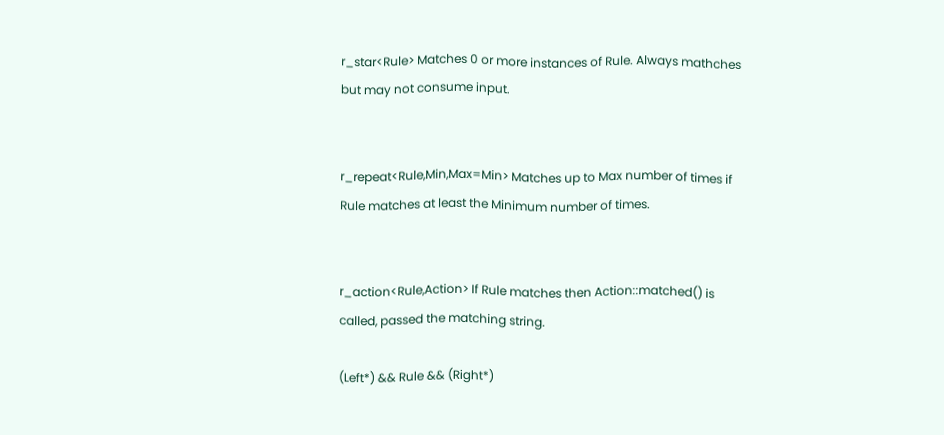r_star<Rule> Matches 0 or more instances of Rule. Always mathches but may not consume input.


r_repeat<Rule,Min,Max=Min> Matches up to Max number of times if Rule matches at least the Minimum number of times.


r_action<Rule,Action> If Rule matches then Action::matched() is called, passed the matching string.

(Left*) && Rule && (Right*)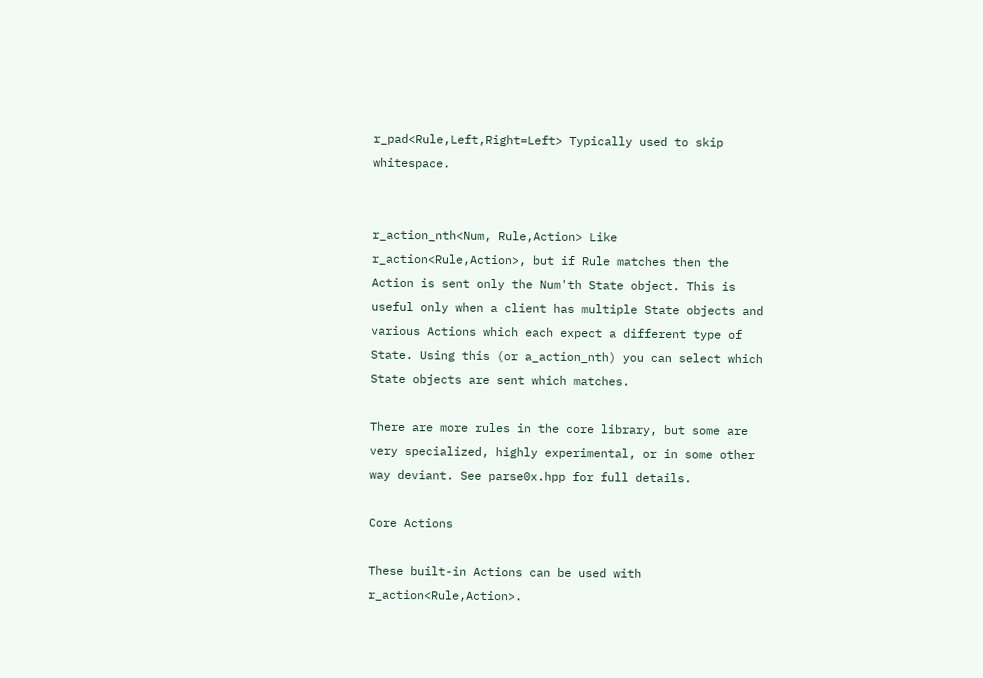r_pad<Rule,Left,Right=Left> Typically used to skip whitespace.


r_action_nth<Num, Rule,Action> Like r_action<Rule,Action>, but if Rule matches then the Action is sent only the Num'th State object. This is useful only when a client has multiple State objects and various Actions which each expect a different type of State. Using this (or a_action_nth) you can select which State objects are sent which matches.

There are more rules in the core library, but some are very specialized, highly experimental, or in some other way deviant. See parse0x.hpp for full details.

Core Actions

These built-in Actions can be used with r_action<Rule,Action>.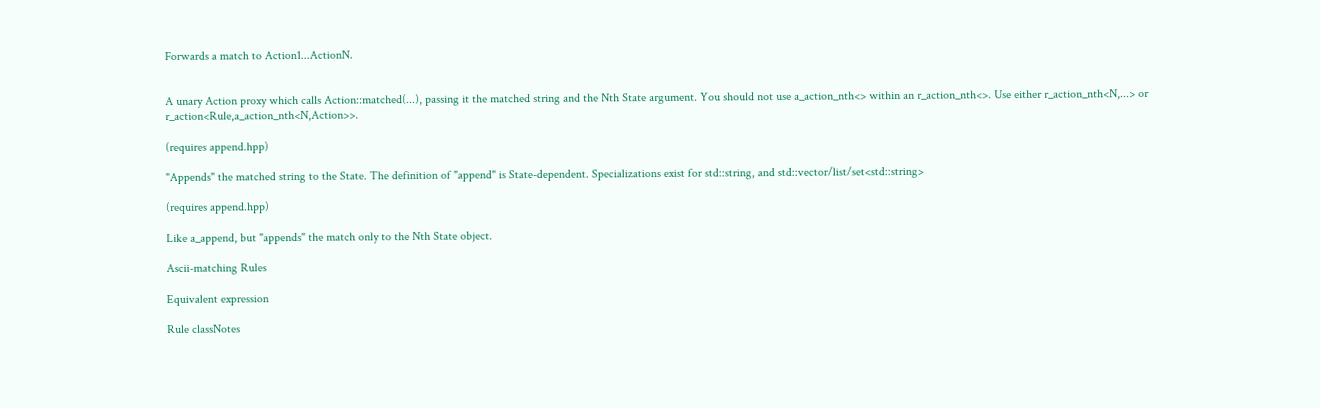Forwards a match to Action1...ActionN.


A unary Action proxy which calls Action::matched(...), passing it the matched string and the Nth State argument. You should not use a_action_nth<> within an r_action_nth<>. Use either r_action_nth<N,...> or r_action<Rule,a_action_nth<N,Action>>.

(requires append.hpp)

"Appends" the matched string to the State. The definition of "append" is State-dependent. Specializations exist for std::string, and std::vector/list/set<std::string>

(requires append.hpp)

Like a_append, but "appends" the match only to the Nth State object.

Ascii-matching Rules

Equivalent expression

Rule classNotes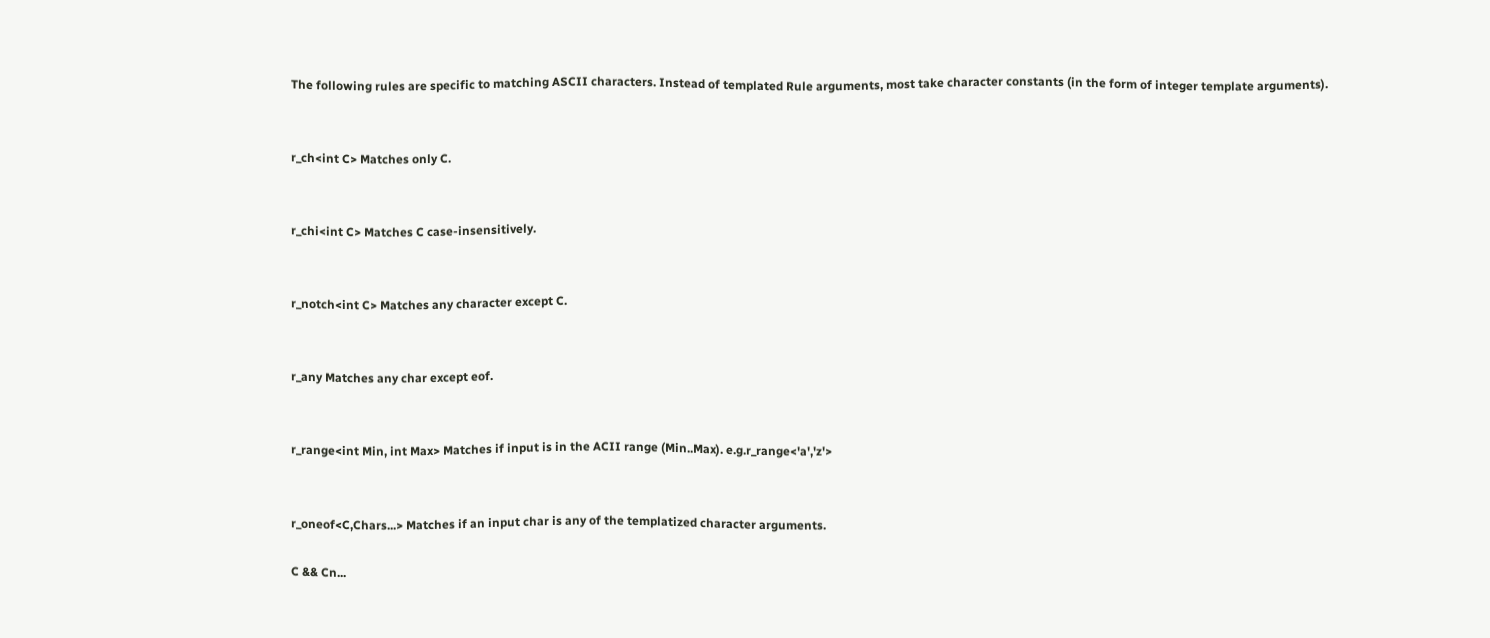The following rules are specific to matching ASCII characters. Instead of templated Rule arguments, most take character constants (in the form of integer template arguments).


r_ch<int C> Matches only C.


r_chi<int C> Matches C case-insensitively.


r_notch<int C> Matches any character except C.


r_any Matches any char except eof.


r_range<int Min, int Max> Matches if input is in the ACII range (Min..Max). e.g.r_range<'a','z'>


r_oneof<C,Chars...> Matches if an input char is any of the templatized character arguments.

C && Cn...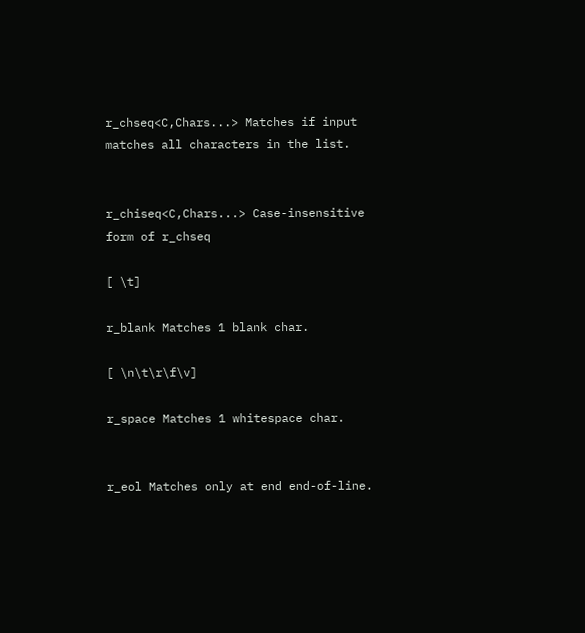r_chseq<C,Chars...> Matches if input matches all characters in the list.


r_chiseq<C,Chars...> Case-insensitive form of r_chseq

[ \t]

r_blank Matches 1 blank char.

[ \n\t\r\f\v]

r_space Matches 1 whitespace char.


r_eol Matches only at end end-of-line.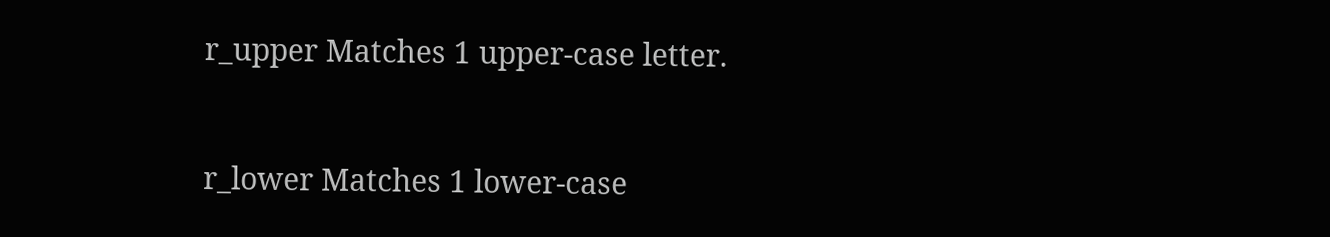r_upper Matches 1 upper-case letter.


r_lower Matches 1 lower-case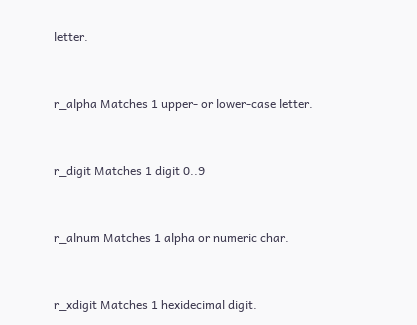letter.


r_alpha Matches 1 upper- or lower-case letter.


r_digit Matches 1 digit 0..9


r_alnum Matches 1 alpha or numeric char.


r_xdigit Matches 1 hexidecimal digit.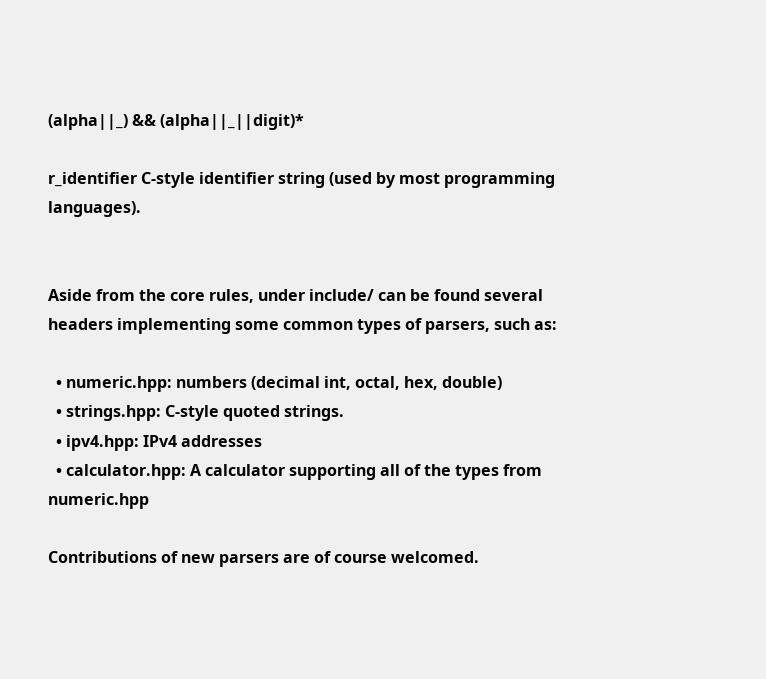(alpha||_) && (alpha||_||digit)*

r_identifier C-style identifier string (used by most programming languages).


Aside from the core rules, under include/ can be found several headers implementing some common types of parsers, such as:

  • numeric.hpp: numbers (decimal int, octal, hex, double)
  • strings.hpp: C-style quoted strings.
  • ipv4.hpp: IPv4 addresses
  • calculator.hpp: A calculator supporting all of the types from numeric.hpp

Contributions of new parsers are of course welcomed.